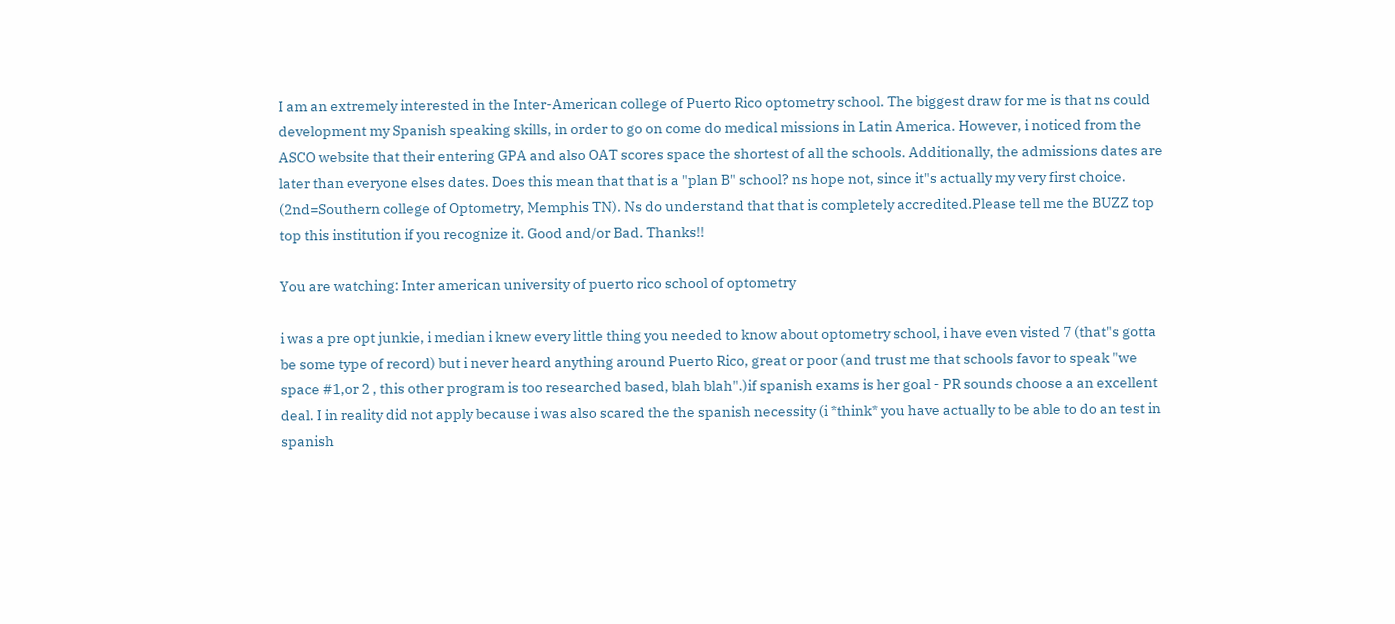I am an extremely interested in the Inter-American college of Puerto Rico optometry school. The biggest draw for me is that ns could development my Spanish speaking skills, in order to go on come do medical missions in Latin America. However, i noticed from the ASCO website that their entering GPA and also OAT scores space the shortest of all the schools. Additionally, the admissions dates are later than everyone elses dates. Does this mean that that is a "plan B" school? ns hope not, since it"s actually my very first choice. (2nd=Southern college of Optometry, Memphis TN). Ns do understand that that is completely accredited.Please tell me the BUZZ top top this institution if you recognize it. Good and/or Bad. Thanks!!

You are watching: Inter american university of puerto rico school of optometry

i was a pre opt junkie, i median i knew every little thing you needed to know about optometry school, i have even visted 7 (that"s gotta be some type of record) but i never heard anything around Puerto Rico, great or poor (and trust me that schools favor to speak "we space #1,or 2 , this other program is too researched based, blah blah".)if spanish exams is her goal - PR sounds choose a an excellent deal. I in reality did not apply because i was also scared the the spanish necessity (i *think* you have actually to be able to do an test in spanish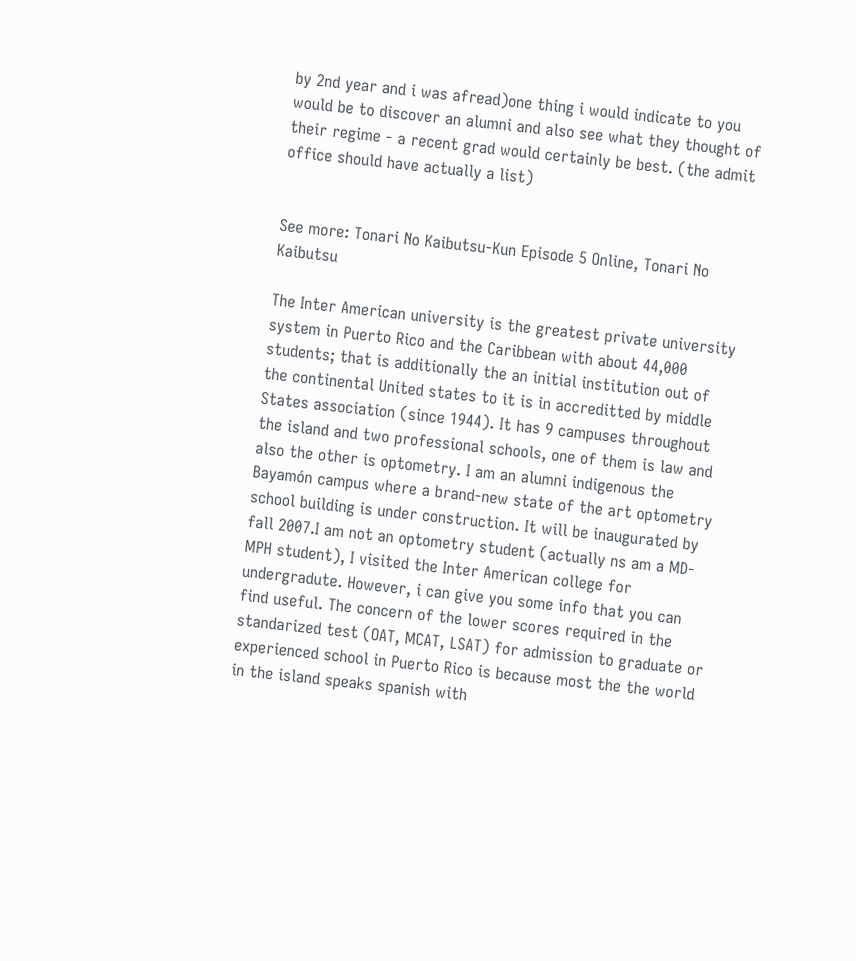by 2nd year and i was afread)one thing i would indicate to you would be to discover an alumni and also see what they thought of their regime - a recent grad would certainly be best. (the admit office should have actually a list)


See more: Tonari No Kaibutsu-Kun Episode 5 Online, Tonari No Kaibutsu

The Inter American university is the greatest private university system in Puerto Rico and the Caribbean with about 44,000 students; that is additionally the an initial institution out of the continental United states to it is in accreditted by middle States association (since 1944). It has 9 campuses throughout the island and two professional schools, one of them is law and also the other is optometry. I am an alumni indigenous the Bayamón campus where a brand-new state of the art optometry school building is under construction. It will be inaugurated by fall 2007.I am not an optometry student (actually ns am a MD-MPH student), I visited the Inter American college for undergradute. However, i can give you some info that you can find useful. The concern of the lower scores required in the standarized test (OAT, MCAT, LSAT) for admission to graduate or experienced school in Puerto Rico is because most the the world in the island speaks spanish with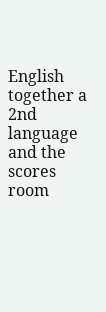English together a 2nd language and the scores room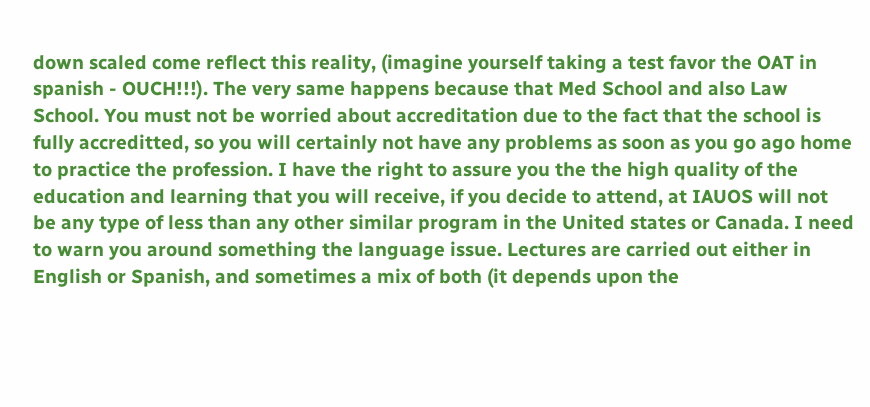down scaled come reflect this reality, (imagine yourself taking a test favor the OAT in spanish - OUCH!!!). The very same happens because that Med School and also Law School. You must not be worried about accreditation due to the fact that the school is fully accreditted, so you will certainly not have any problems as soon as you go ago home to practice the profession. I have the right to assure you the the high quality of the education and learning that you will receive, if you decide to attend, at IAUOS will not be any type of less than any other similar program in the United states or Canada. I need to warn you around something the language issue. Lectures are carried out either in English or Spanish, and sometimes a mix of both (it depends upon the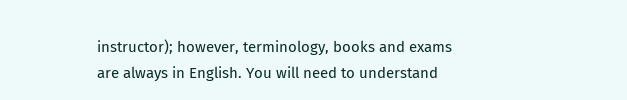instructor); however, terminology, books and exams are always in English. You will need to understand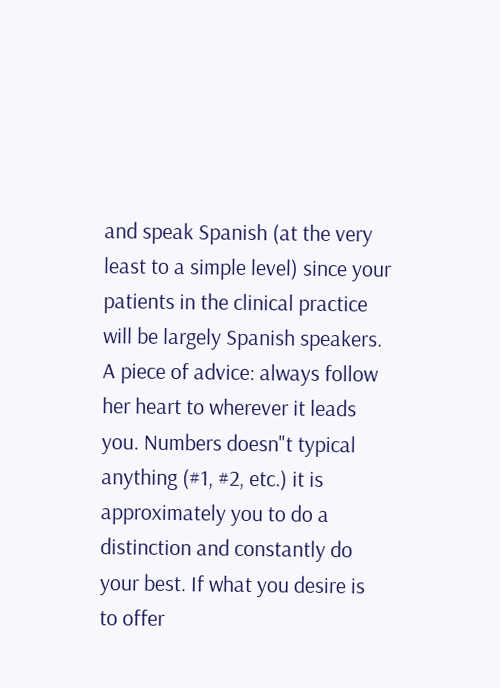and speak Spanish (at the very least to a simple level) since your patients in the clinical practice will be largely Spanish speakers. A piece of advice: always follow her heart to wherever it leads you. Numbers doesn"t typical anything (#1, #2, etc.) it is approximately you to do a distinction and constantly do your best. If what you desire is to offer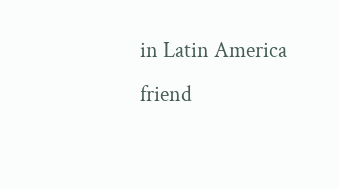in Latin America friend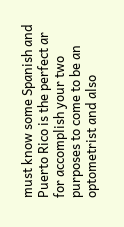must know some Spanish and Puerto Rico is the perfect ar for accomplish your two purposes to come to be an optometrist and also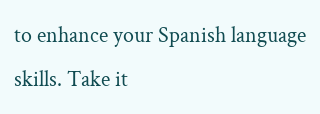to enhance your Spanish language skills. Take it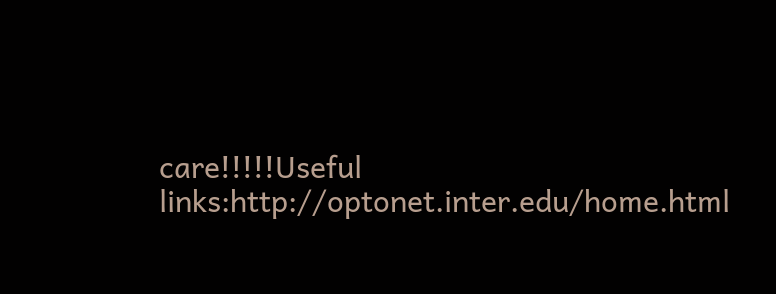care!!!!!Useful links:http://optonet.inter.edu/home.html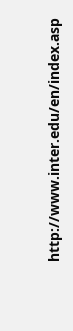http://www.inter.edu/en/index.asp